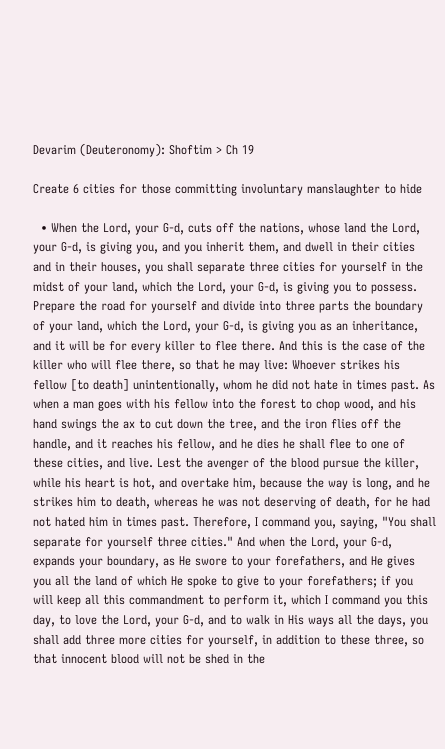Devarim (Deuteronomy): Shoftim > Ch 19

Create 6 cities for those committing involuntary manslaughter to hide

  • When the Lord, your G-d, cuts off the nations, whose land the Lord, your G-d, is giving you, and you inherit them, and dwell in their cities and in their houses, you shall separate three cities for yourself in the midst of your land, which the Lord, your G-d, is giving you to possess. Prepare the road for yourself and divide into three parts the boundary of your land, which the Lord, your G-d, is giving you as an inheritance, and it will be for every killer to flee there. And this is the case of the killer who will flee there, so that he may live: Whoever strikes his fellow [to death] unintentionally, whom he did not hate in times past. As when a man goes with his fellow into the forest to chop wood, and his hand swings the ax to cut down the tree, and the iron flies off the handle, and it reaches his fellow, and he dies he shall flee to one of these cities, and live. Lest the avenger of the blood pursue the killer, while his heart is hot, and overtake him, because the way is long, and he strikes him to death, whereas he was not deserving of death, for he had not hated him in times past. Therefore, I command you, saying, "You shall separate for yourself three cities." And when the Lord, your G-d, expands your boundary, as He swore to your forefathers, and He gives you all the land of which He spoke to give to your forefathers; if you will keep all this commandment to perform it, which I command you this day, to love the Lord, your G-d, and to walk in His ways all the days, you shall add three more cities for yourself, in addition to these three, so that innocent blood will not be shed in the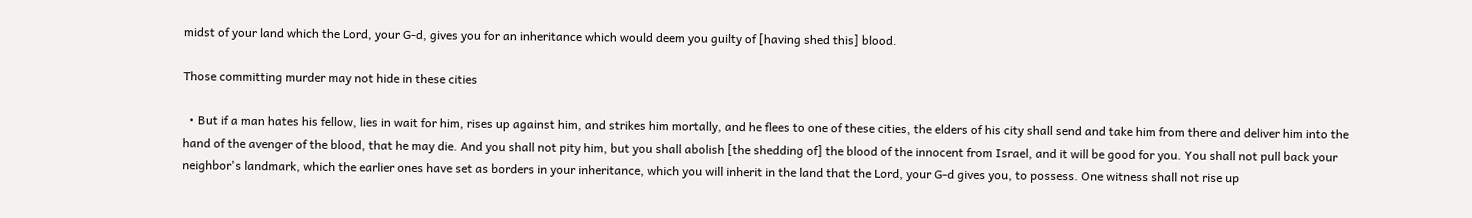midst of your land which the Lord, your G-d, gives you for an inheritance which would deem you guilty of [having shed this] blood.

Those committing murder may not hide in these cities

  • But if a man hates his fellow, lies in wait for him, rises up against him, and strikes him mortally, and he flees to one of these cities, the elders of his city shall send and take him from there and deliver him into the hand of the avenger of the blood, that he may die. And you shall not pity him, but you shall abolish [the shedding of] the blood of the innocent from Israel, and it will be good for you. You shall not pull back your neighbor's landmark, which the earlier ones have set as borders in your inheritance, which you will inherit in the land that the Lord, your G-d gives you, to possess. One witness shall not rise up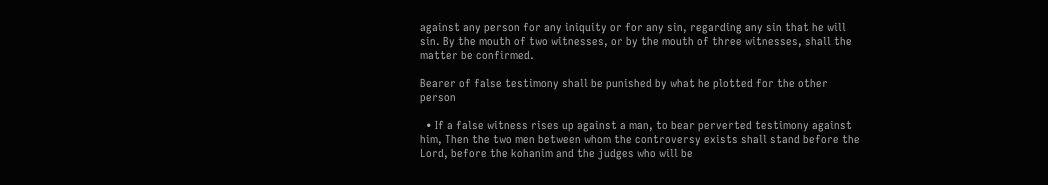against any person for any iniquity or for any sin, regarding any sin that he will sin. By the mouth of two witnesses, or by the mouth of three witnesses, shall the matter be confirmed.

Bearer of false testimony shall be punished by what he plotted for the other person

  • If a false witness rises up against a man, to bear perverted testimony against him, Then the two men between whom the controversy exists shall stand before the Lord, before the kohanim and the judges who will be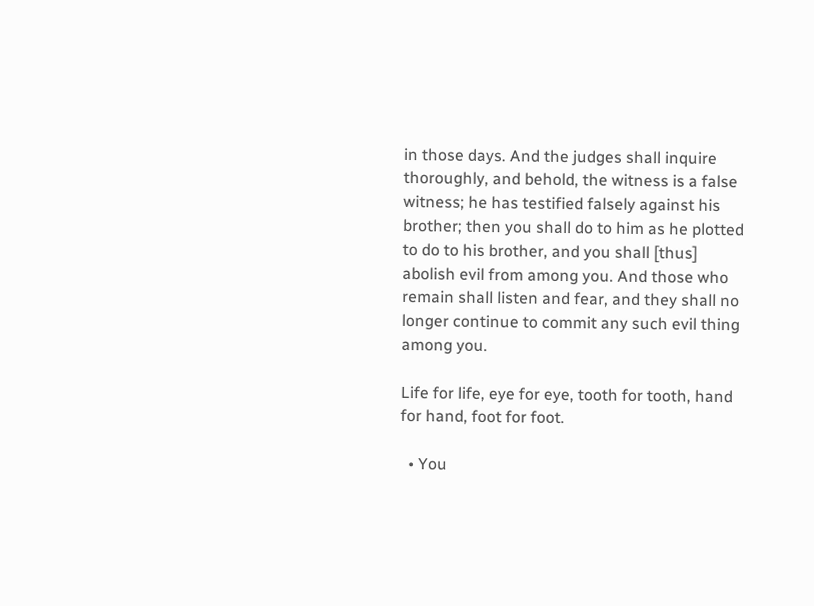in those days. And the judges shall inquire thoroughly, and behold, the witness is a false witness; he has testified falsely against his brother; then you shall do to him as he plotted to do to his brother, and you shall [thus] abolish evil from among you. And those who remain shall listen and fear, and they shall no longer continue to commit any such evil thing among you.

Life for life, eye for eye, tooth for tooth, hand for hand, foot for foot.

  • You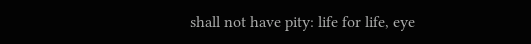shall not have pity: life for life, eye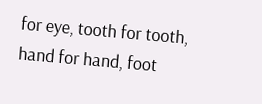for eye, tooth for tooth, hand for hand, foot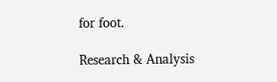for foot.

Research & Analysis